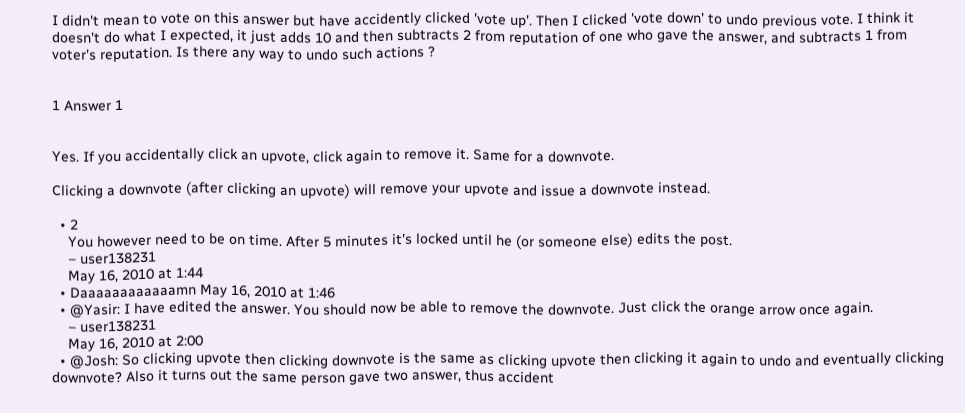I didn't mean to vote on this answer but have accidently clicked 'vote up'. Then I clicked 'vote down' to undo previous vote. I think it doesn't do what I expected, it just adds 10 and then subtracts 2 from reputation of one who gave the answer, and subtracts 1 from voter's reputation. Is there any way to undo such actions ?


1 Answer 1


Yes. If you accidentally click an upvote, click again to remove it. Same for a downvote.

Clicking a downvote (after clicking an upvote) will remove your upvote and issue a downvote instead.

  • 2
    You however need to be on time. After 5 minutes it's locked until he (or someone else) edits the post.
    – user138231
    May 16, 2010 at 1:44
  • Daaaaaaaaaaaamn May 16, 2010 at 1:46
  • @Yasir: I have edited the answer. You should now be able to remove the downvote. Just click the orange arrow once again.
    – user138231
    May 16, 2010 at 2:00
  • @Josh: So clicking upvote then clicking downvote is the same as clicking upvote then clicking it again to undo and eventually clicking downvote? Also it turns out the same person gave two answer, thus accident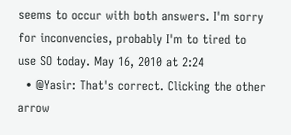seems to occur with both answers. I'm sorry for inconvencies, probably I'm to tired to use SO today. May 16, 2010 at 2:24
  • @Yasir: That's correct. Clicking the other arrow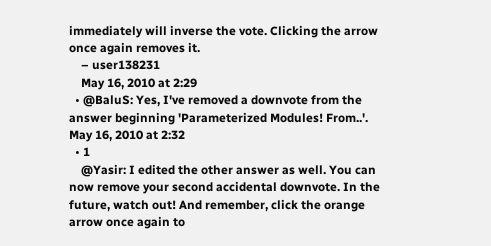immediately will inverse the vote. Clicking the arrow once again removes it.
    – user138231
    May 16, 2010 at 2:29
  • @BaluS: Yes, I've removed a downvote from the answer beginning 'Parameterized Modules! From..'. May 16, 2010 at 2:32
  • 1
    @Yasir: I edited the other answer as well. You can now remove your second accidental downvote. In the future, watch out! And remember, click the orange arrow once again to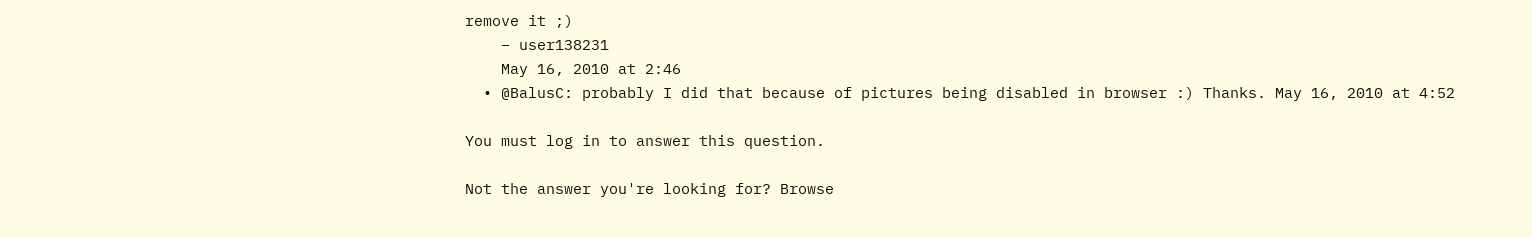remove it ;)
    – user138231
    May 16, 2010 at 2:46
  • @BalusC: probably I did that because of pictures being disabled in browser :) Thanks. May 16, 2010 at 4:52

You must log in to answer this question.

Not the answer you're looking for? Browse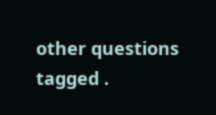other questions tagged .